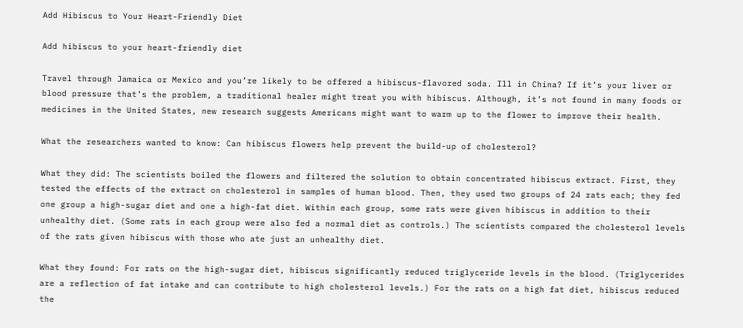Add Hibiscus to Your Heart-Friendly Diet

Add hibiscus to your heart-friendly diet

Travel through Jamaica or Mexico and you’re likely to be offered a hibiscus-flavored soda. Ill in China? If it’s your liver or blood pressure that’s the problem, a traditional healer might treat you with hibiscus. Although, it’s not found in many foods or medicines in the United States, new research suggests Americans might want to warm up to the flower to improve their health.

What the researchers wanted to know: Can hibiscus flowers help prevent the build-up of cholesterol?

What they did: The scientists boiled the flowers and filtered the solution to obtain concentrated hibiscus extract. First, they tested the effects of the extract on cholesterol in samples of human blood. Then, they used two groups of 24 rats each; they fed one group a high-sugar diet and one a high-fat diet. Within each group, some rats were given hibiscus in addition to their unhealthy diet. (Some rats in each group were also fed a normal diet as controls.) The scientists compared the cholesterol levels of the rats given hibiscus with those who ate just an unhealthy diet.

What they found: For rats on the high-sugar diet, hibiscus significantly reduced triglyceride levels in the blood. (Triglycerides are a reflection of fat intake and can contribute to high cholesterol levels.) For the rats on a high fat diet, hibiscus reduced the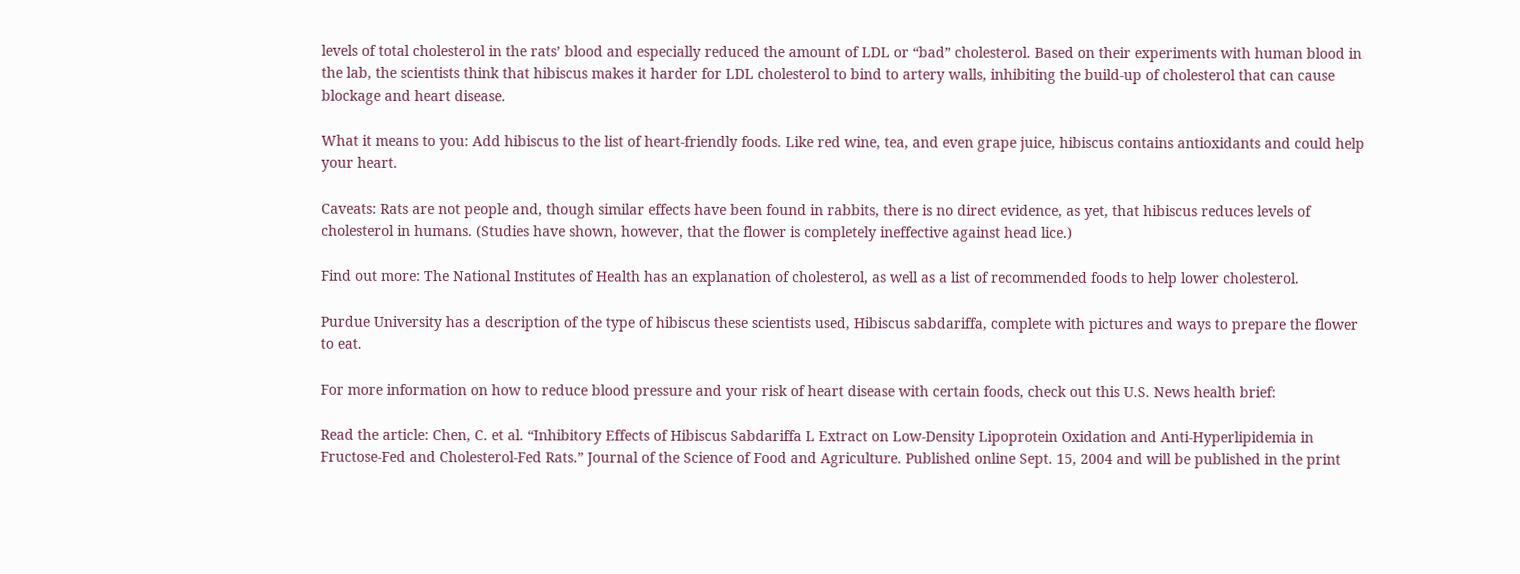levels of total cholesterol in the rats’ blood and especially reduced the amount of LDL or “bad” cholesterol. Based on their experiments with human blood in the lab, the scientists think that hibiscus makes it harder for LDL cholesterol to bind to artery walls, inhibiting the build-up of cholesterol that can cause blockage and heart disease.

What it means to you: Add hibiscus to the list of heart-friendly foods. Like red wine, tea, and even grape juice, hibiscus contains antioxidants and could help your heart.

Caveats: Rats are not people and, though similar effects have been found in rabbits, there is no direct evidence, as yet, that hibiscus reduces levels of cholesterol in humans. (Studies have shown, however, that the flower is completely ineffective against head lice.)

Find out more: The National Institutes of Health has an explanation of cholesterol, as well as a list of recommended foods to help lower cholesterol.

Purdue University has a description of the type of hibiscus these scientists used, Hibiscus sabdariffa, complete with pictures and ways to prepare the flower to eat.

For more information on how to reduce blood pressure and your risk of heart disease with certain foods, check out this U.S. News health brief:

Read the article: Chen, C. et al. “Inhibitory Effects of Hibiscus Sabdariffa L Extract on Low-Density Lipoprotein Oxidation and Anti-Hyperlipidemia in Fructose-Fed and Cholesterol-Fed Rats.” Journal of the Science of Food and Agriculture. Published online Sept. 15, 2004 and will be published in the print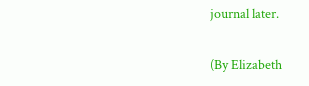journal later.

(By Elizabeth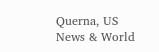Querna, US News & World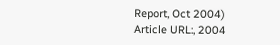Report, Oct 2004)
Article URL:, 2004